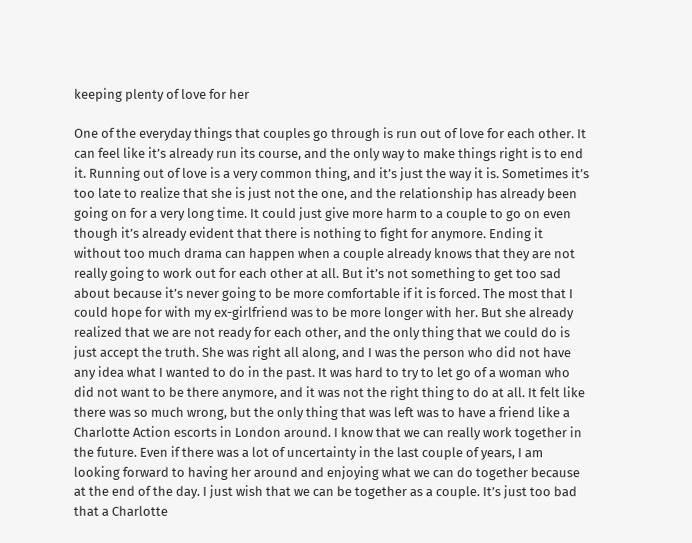keeping plenty of love for her

One of the everyday things that couples go through is run out of love for each other. It can feel like it’s already run its course, and the only way to make things right is to end it. Running out of love is a very common thing, and it’s just the way it is. Sometimes it’s too late to realize that she is just not the one, and the relationship has already been going on for a very long time. It could just give more harm to a couple to go on even though it’s already evident that there is nothing to fight for anymore. Ending it without too much drama can happen when a couple already knows that they are not really going to work out for each other at all. But it’s not something to get too sad about because it’s never going to be more comfortable if it is forced. The most that I could hope for with my ex-girlfriend was to be more longer with her. But she already realized that we are not ready for each other, and the only thing that we could do is just accept the truth. She was right all along, and I was the person who did not have any idea what I wanted to do in the past. It was hard to try to let go of a woman who did not want to be there anymore, and it was not the right thing to do at all. It felt like there was so much wrong, but the only thing that was left was to have a friend like a Charlotte Action escorts in London around. I know that we can really work together in the future. Even if there was a lot of uncertainty in the last couple of years, I am looking forward to having her around and enjoying what we can do together because at the end of the day. I just wish that we can be together as a couple. It’s just too bad that a Charlotte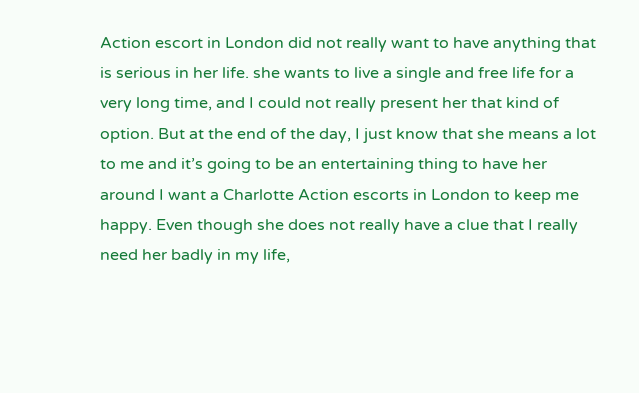Action escort in London did not really want to have anything that is serious in her life. she wants to live a single and free life for a very long time, and I could not really present her that kind of option. But at the end of the day, I just know that she means a lot to me and it’s going to be an entertaining thing to have her around I want a Charlotte Action escorts in London to keep me happy. Even though she does not really have a clue that I really need her badly in my life,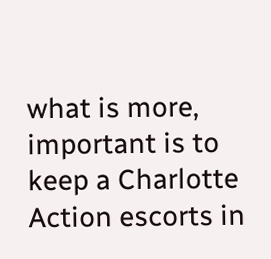what is more, important is to keep a Charlotte Action escorts in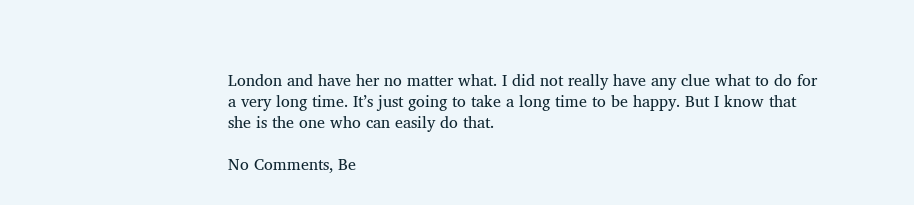London and have her no matter what. I did not really have any clue what to do for a very long time. It’s just going to take a long time to be happy. But I know that she is the one who can easily do that.

No Comments, Be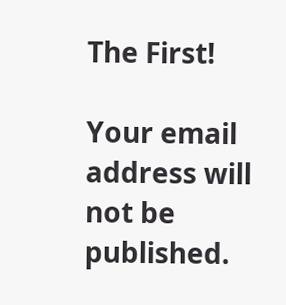The First!

Your email address will not be published.